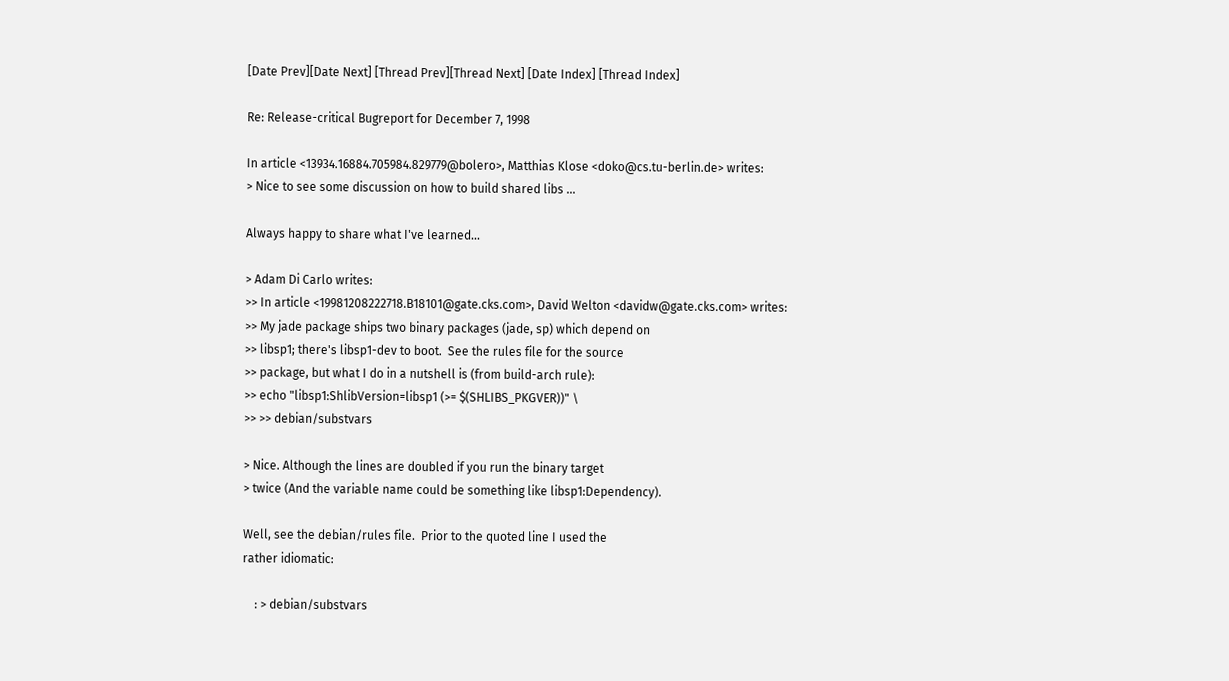[Date Prev][Date Next] [Thread Prev][Thread Next] [Date Index] [Thread Index]

Re: Release-critical Bugreport for December 7, 1998

In article <13934.16884.705984.829779@bolero>, Matthias Klose <doko@cs.tu-berlin.de> writes:
> Nice to see some discussion on how to build shared libs ...

Always happy to share what I've learned...

> Adam Di Carlo writes:
>> In article <19981208222718.B18101@gate.cks.com>, David Welton <davidw@gate.cks.com> writes:
>> My jade package ships two binary packages (jade, sp) which depend on
>> libsp1; there's libsp1-dev to boot.  See the rules file for the source
>> package, but what I do in a nutshell is (from build-arch rule):
>> echo "libsp1:ShlibVersion=libsp1 (>= $(SHLIBS_PKGVER))" \
>> >> debian/substvars

> Nice. Although the lines are doubled if you run the binary target
> twice (And the variable name could be something like libsp1:Dependency).

Well, see the debian/rules file.  Prior to the quoted line I used the
rather idiomatic:

    : > debian/substvars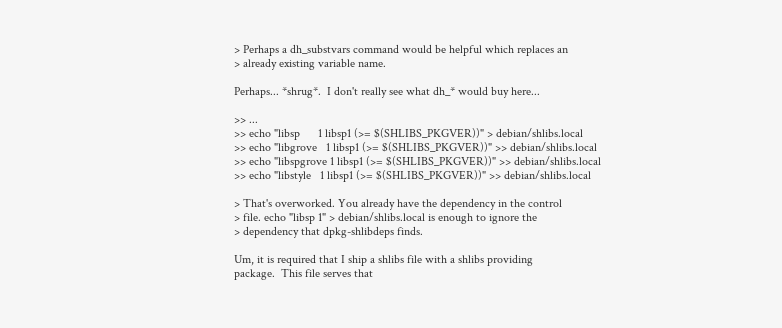> Perhaps a dh_substvars command would be helpful which replaces an
> already existing variable name.

Perhaps... *shrug*.  I don't really see what dh_* would buy here...

>> ...
>> echo "libsp      1 libsp1 (>= $(SHLIBS_PKGVER))" > debian/shlibs.local
>> echo "libgrove   1 libsp1 (>= $(SHLIBS_PKGVER))" >> debian/shlibs.local
>> echo "libspgrove 1 libsp1 (>= $(SHLIBS_PKGVER))" >> debian/shlibs.local
>> echo "libstyle   1 libsp1 (>= $(SHLIBS_PKGVER))" >> debian/shlibs.local

> That's overworked. You already have the dependency in the control
> file. echo "libsp 1" > debian/shlibs.local is enough to ignore the
> dependency that dpkg-shlibdeps finds.

Um, it is required that I ship a shlibs file with a shlibs providing
package.  This file serves that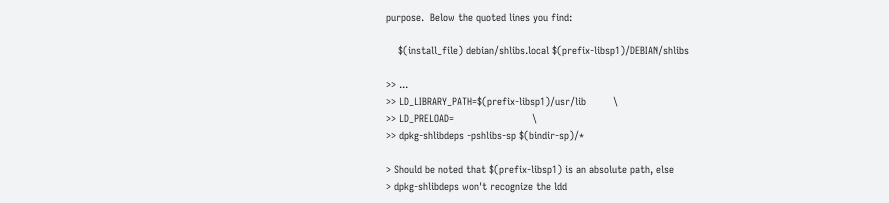purpose.  Below the quoted lines you find:

    $(install_file) debian/shlibs.local $(prefix-libsp1)/DEBIAN/shlibs

>> ...
>> LD_LIBRARY_PATH=$(prefix-libsp1)/usr/lib         \
>> LD_PRELOAD=                          \
>> dpkg-shlibdeps -pshlibs-sp $(bindir-sp)/*

> Should be noted that $(prefix-libsp1) is an absolute path, else
> dpkg-shlibdeps won't recognize the ldd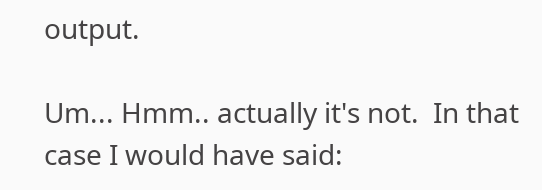output.

Um... Hmm.. actually it's not.  In that case I would have said: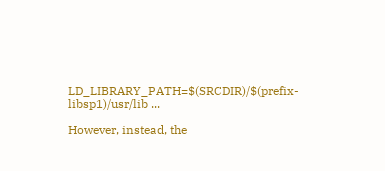LD_LIBRARY_PATH=$(SRCDIR)/$(prefix-libsp1)/usr/lib ...

However, instead, the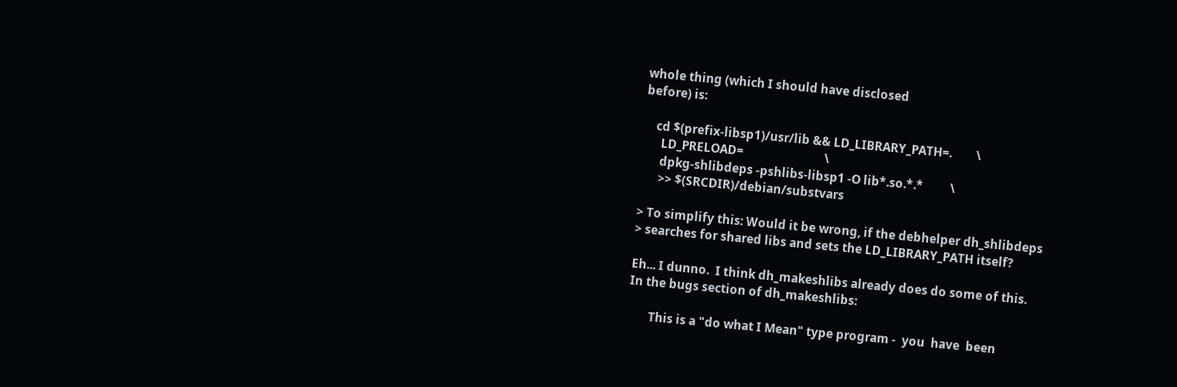whole thing (which I should have disclosed
before) is:

    cd $(prefix-libsp1)/usr/lib && LD_LIBRARY_PATH=.        \
      LD_PRELOAD=                           \
      dpkg-shlibdeps -pshlibs-libsp1 -O lib*.so.*.*         \
      >> $(SRCDIR)/debian/substvars

> To simplify this: Would it be wrong, if the debhelper dh_shlibdeps
> searches for shared libs and sets the LD_LIBRARY_PATH itself?

Eh... I dunno.  I think dh_makeshlibs already does do some of this.
In the bugs section of dh_makeshlibs:

       This is a "do what I Mean" type program -  you  have  been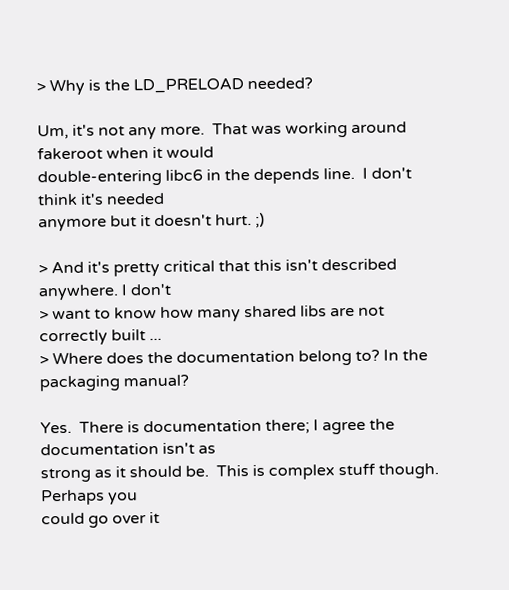> Why is the LD_PRELOAD needed?

Um, it's not any more.  That was working around fakeroot when it would
double-entering libc6 in the depends line.  I don't think it's needed
anymore but it doesn't hurt. ;)

> And it's pretty critical that this isn't described anywhere. I don't
> want to know how many shared libs are not correctly built ...
> Where does the documentation belong to? In the packaging manual?

Yes.  There is documentation there; I agree the documentation isn't as
strong as it should be.  This is complex stuff though.  Perhaps you
could go over it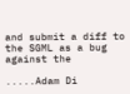and submit a diff to the SGML as a bug against the

.....Adam Di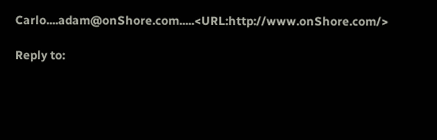Carlo....adam@onShore.com.....<URL:http://www.onShore.com/>

Reply to: